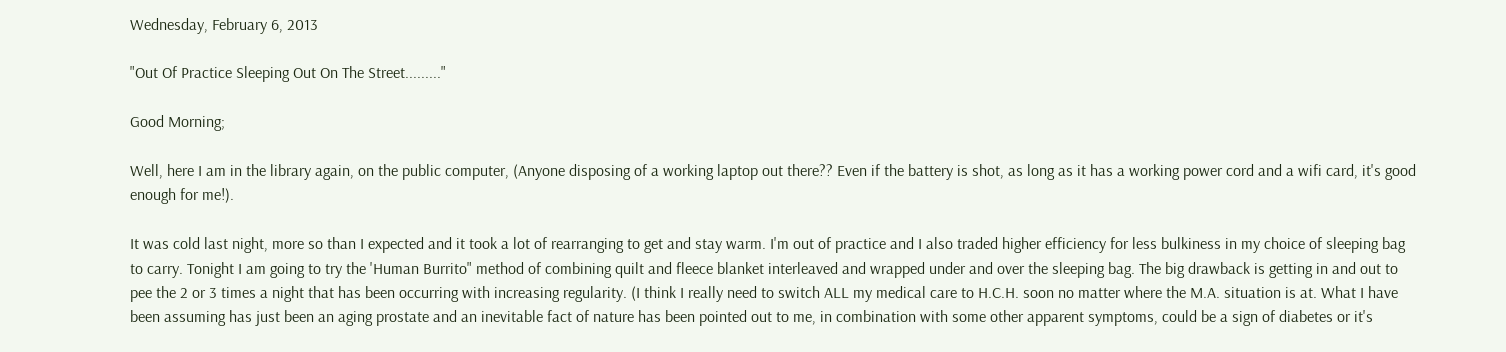Wednesday, February 6, 2013

"Out Of Practice Sleeping Out On The Street........."

Good Morning;

Well, here I am in the library again, on the public computer, (Anyone disposing of a working laptop out there?? Even if the battery is shot, as long as it has a working power cord and a wifi card, it's good enough for me!).

It was cold last night, more so than I expected and it took a lot of rearranging to get and stay warm. I'm out of practice and I also traded higher efficiency for less bulkiness in my choice of sleeping bag to carry. Tonight I am going to try the 'Human Burrito" method of combining quilt and fleece blanket interleaved and wrapped under and over the sleeping bag. The big drawback is getting in and out to pee the 2 or 3 times a night that has been occurring with increasing regularity. (I think I really need to switch ALL my medical care to H.C.H. soon no matter where the M.A. situation is at. What I have been assuming has just been an aging prostate and an inevitable fact of nature has been pointed out to me, in combination with some other apparent symptoms, could be a sign of diabetes or it's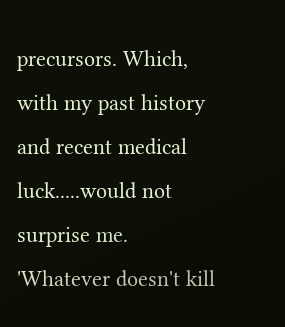precursors. Which, with my past history and recent medical luck.....would not surprise me.
'Whatever doesn't kill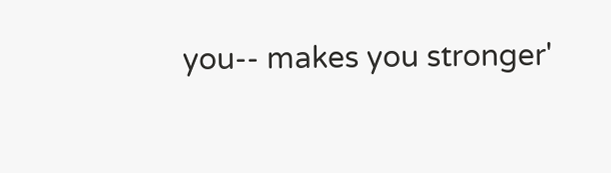you-- makes you stronger'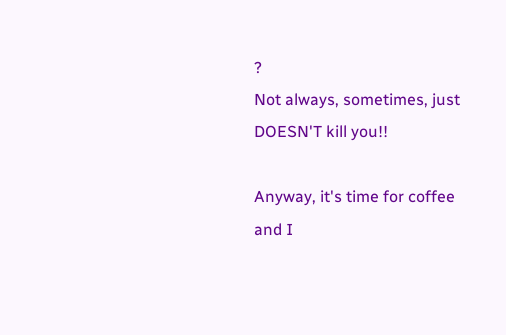?
Not always, sometimes, just DOESN'T kill you!!

Anyway, it's time for coffee and I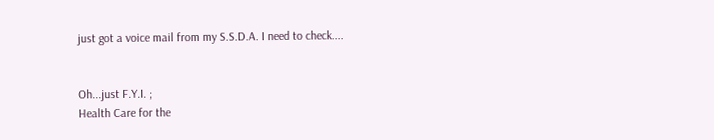just got a voice mail from my S.S.D.A. I need to check....


Oh...just F.Y.I. ;
Health Care for the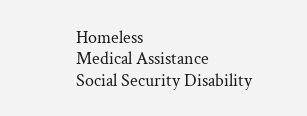Homeless
Medical Assistance
Social Security Disability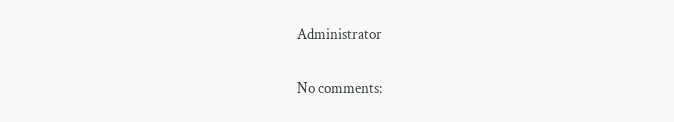Administrator

No comments: